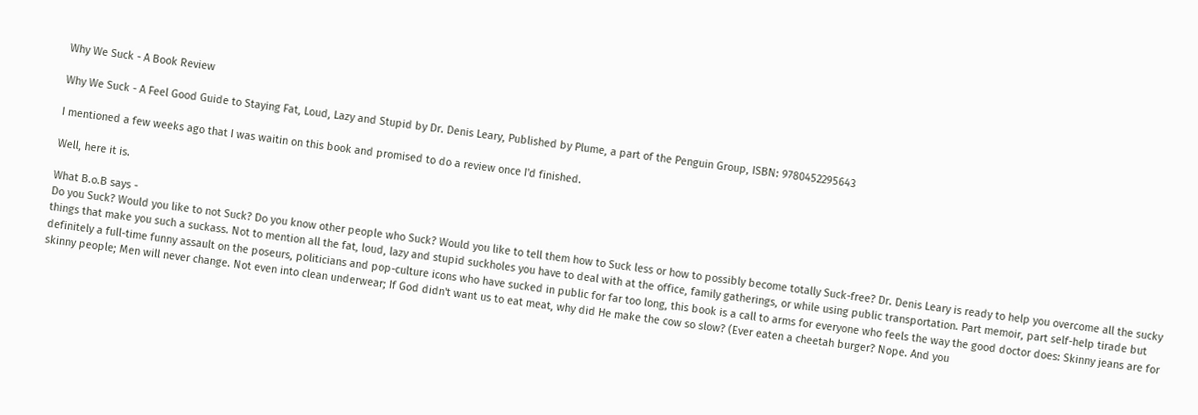Why We Suck - A Book Review

Why We Suck - A Feel Good Guide to Staying Fat, Loud, Lazy and Stupid by Dr. Denis Leary, Published by Plume, a part of the Penguin Group, ISBN: 9780452295643

I mentioned a few weeks ago that I was waitin on this book and promised to do a review once I'd finished.

Well, here it is.

What B.o.B says -
Do you Suck? Would you like to not Suck? Do you know other people who Suck? Would you like to tell them how to Suck less or how to possibly become totally Suck-free? Dr. Denis Leary is ready to help you overcome all the sucky things that make you such a suckass. Not to mention all the fat, loud, lazy and stupid suckholes you have to deal with at the office, family gatherings, or while using public transportation. Part memoir, part self-help tirade but definitely a full-time funny assault on the poseurs, politicians and pop-culture icons who have sucked in public for far too long, this book is a call to arms for everyone who feels the way the good doctor does: Skinny jeans are for skinny people; Men will never change. Not even into clean underwear; If God didn't want us to eat meat, why did He make the cow so slow? (Ever eaten a cheetah burger? Nope. And you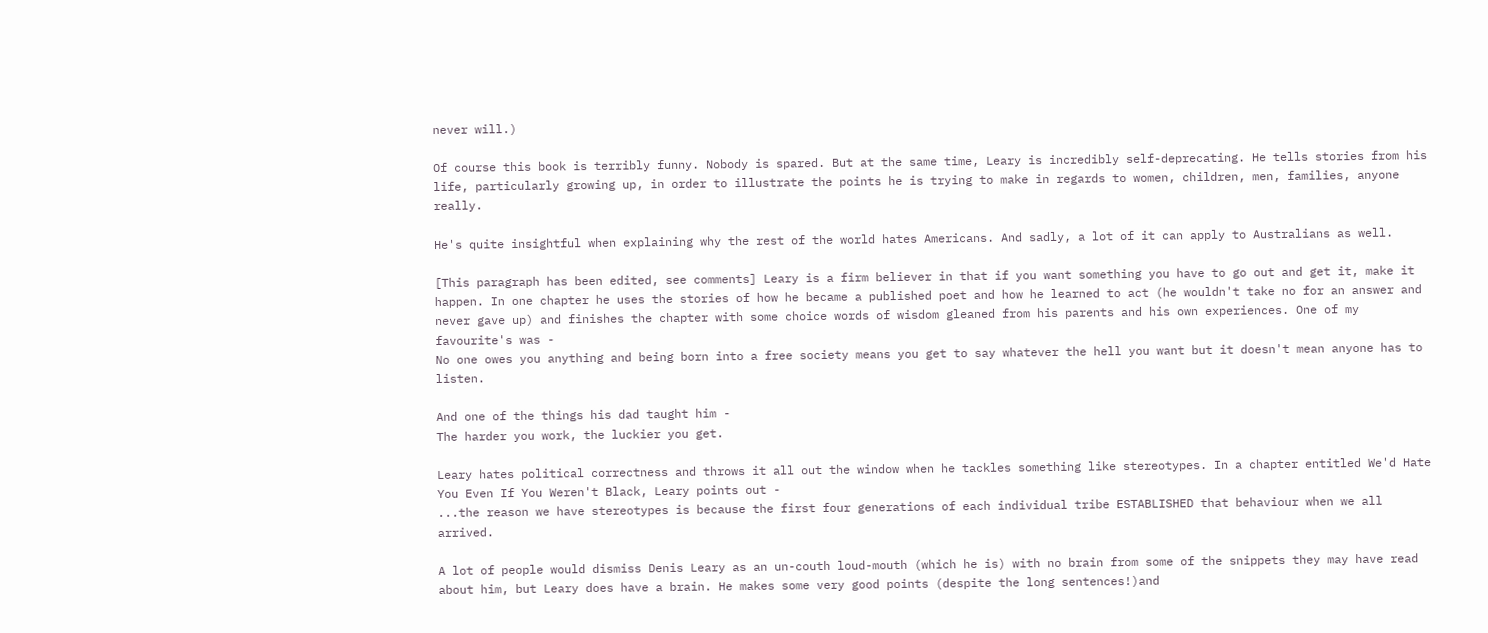never will.)

Of course this book is terribly funny. Nobody is spared. But at the same time, Leary is incredibly self-deprecating. He tells stories from his life, particularly growing up, in order to illustrate the points he is trying to make in regards to women, children, men, families, anyone really.

He's quite insightful when explaining why the rest of the world hates Americans. And sadly, a lot of it can apply to Australians as well.

[This paragraph has been edited, see comments] Leary is a firm believer in that if you want something you have to go out and get it, make it happen. In one chapter he uses the stories of how he became a published poet and how he learned to act (he wouldn't take no for an answer and never gave up) and finishes the chapter with some choice words of wisdom gleaned from his parents and his own experiences. One of my favourite's was -
No one owes you anything and being born into a free society means you get to say whatever the hell you want but it doesn't mean anyone has to listen.

And one of the things his dad taught him -
The harder you work, the luckier you get.

Leary hates political correctness and throws it all out the window when he tackles something like stereotypes. In a chapter entitled We'd Hate You Even If You Weren't Black, Leary points out -
...the reason we have stereotypes is because the first four generations of each individual tribe ESTABLISHED that behaviour when we all arrived.

A lot of people would dismiss Denis Leary as an un-couth loud-mouth (which he is) with no brain from some of the snippets they may have read about him, but Leary does have a brain. He makes some very good points (despite the long sentences!)and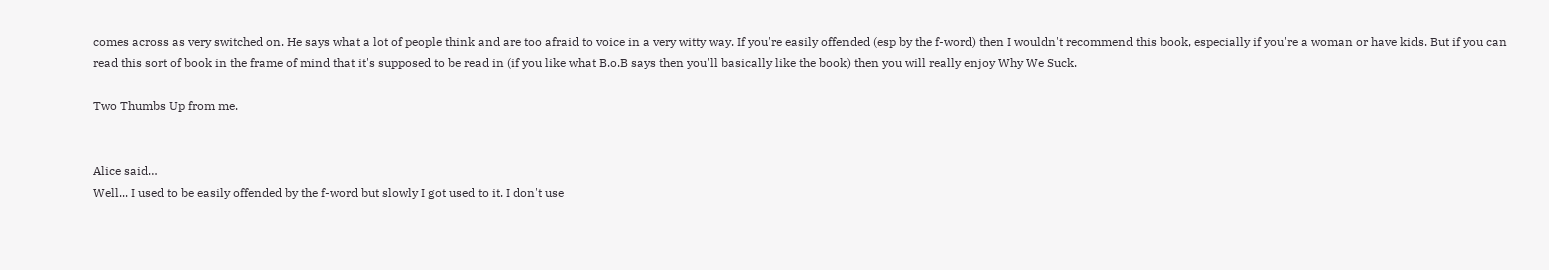comes across as very switched on. He says what a lot of people think and are too afraid to voice in a very witty way. If you're easily offended (esp by the f-word) then I wouldn't recommend this book, especially if you're a woman or have kids. But if you can read this sort of book in the frame of mind that it's supposed to be read in (if you like what B.o.B says then you'll basically like the book) then you will really enjoy Why We Suck.

Two Thumbs Up from me.


Alice said…
Well... I used to be easily offended by the f-word but slowly I got used to it. I don't use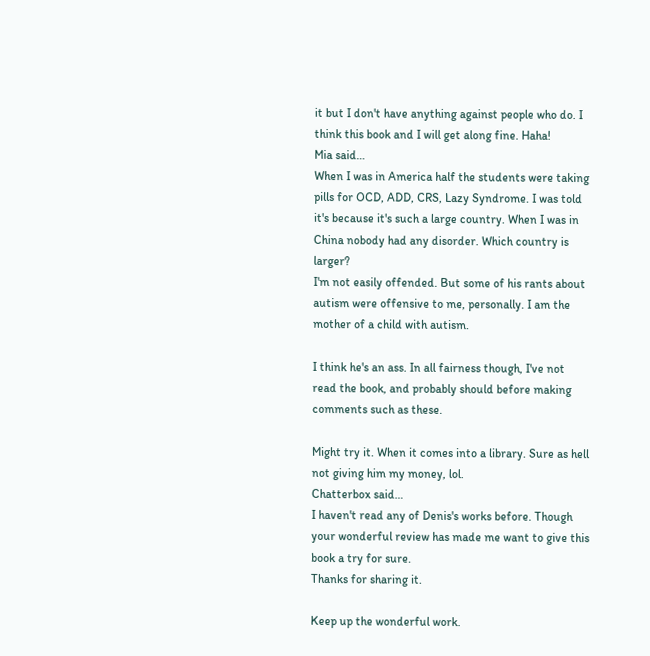it but I don't have anything against people who do. I think this book and I will get along fine. Haha!
Mia said…
When I was in America half the students were taking pills for OCD, ADD, CRS, Lazy Syndrome. I was told it's because it's such a large country. When I was in China nobody had any disorder. Which country is larger?
I'm not easily offended. But some of his rants about autism were offensive to me, personally. I am the mother of a child with autism.

I think he's an ass. In all fairness though, I've not read the book, and probably should before making comments such as these.

Might try it. When it comes into a library. Sure as hell not giving him my money, lol.
Chatterbox said…
I haven't read any of Denis's works before. Though your wonderful review has made me want to give this book a try for sure.
Thanks for sharing it.

Keep up the wonderful work.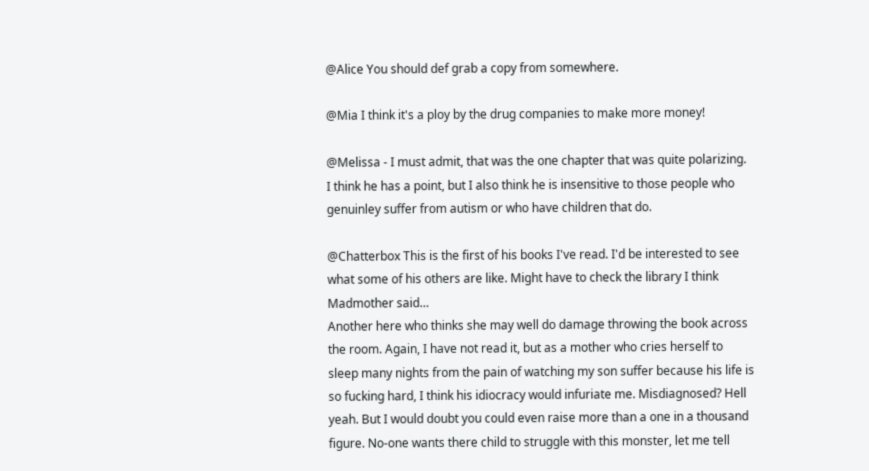@Alice You should def grab a copy from somewhere.

@Mia I think it's a ploy by the drug companies to make more money!

@Melissa - I must admit, that was the one chapter that was quite polarizing. I think he has a point, but I also think he is insensitive to those people who genuinley suffer from autism or who have children that do.

@Chatterbox This is the first of his books I've read. I'd be interested to see what some of his others are like. Might have to check the library I think
Madmother said…
Another here who thinks she may well do damage throwing the book across the room. Again, I have not read it, but as a mother who cries herself to sleep many nights from the pain of watching my son suffer because his life is so fucking hard, I think his idiocracy would infuriate me. Misdiagnosed? Hell yeah. But I would doubt you could even raise more than a one in a thousand figure. No-one wants there child to struggle with this monster, let me tell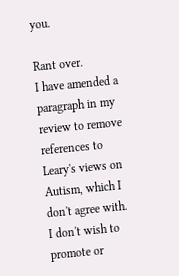you.

Rant over.
I have amended a paragraph in my review to remove references to Leary's views on Autism, which I don't agree with. I don't wish to promote or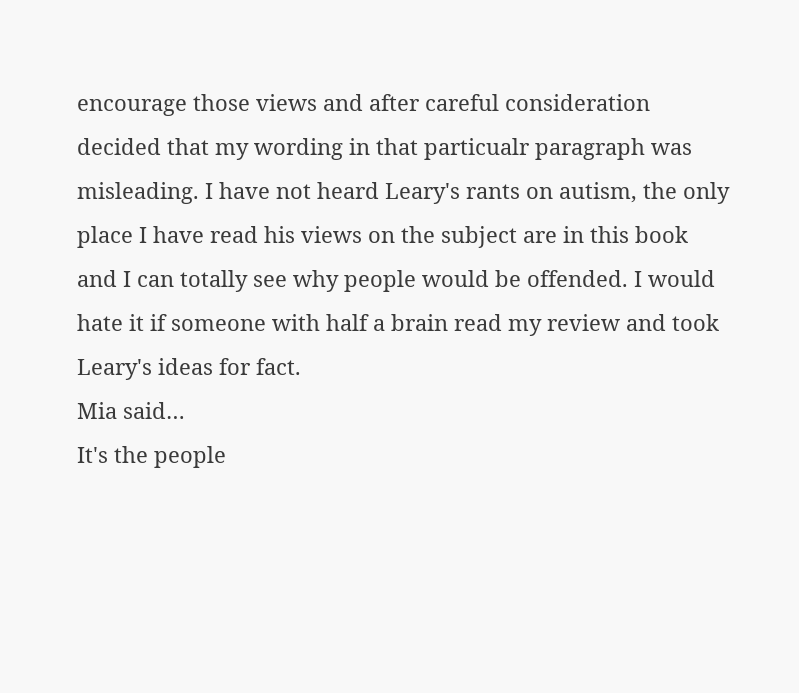encourage those views and after careful consideration decided that my wording in that particualr paragraph was misleading. I have not heard Leary's rants on autism, the only place I have read his views on the subject are in this book and I can totally see why people would be offended. I would hate it if someone with half a brain read my review and took Leary's ideas for fact.
Mia said…
It's the people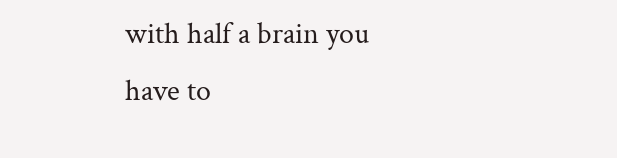with half a brain you have to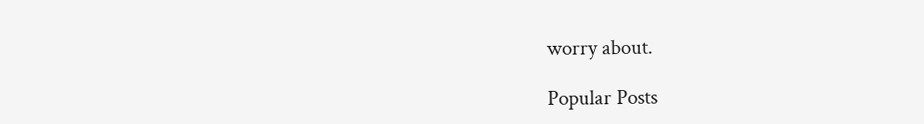worry about.

Popular Posts